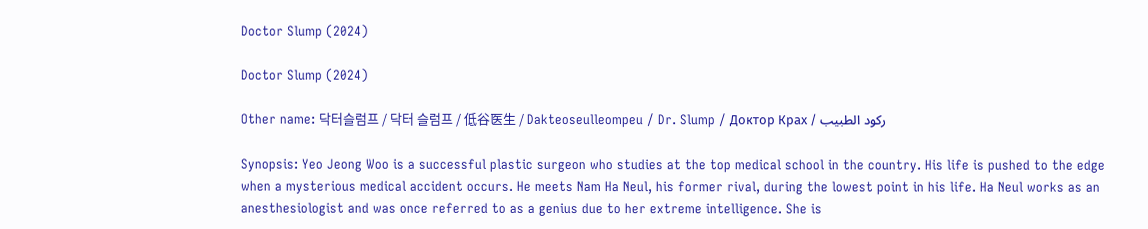Doctor Slump (2024)

Doctor Slump (2024)

Other name: 닥터슬럼프 / 닥터 슬럼프 / 低谷医生 / Dakteoseulleompeu / Dr. Slump / Доктор Крах / ركود الطبيب

Synopsis: Yeo Jeong Woo is a successful plastic surgeon who studies at the top medical school in the country. His life is pushed to the edge when a mysterious medical accident occurs. He meets Nam Ha Neul, his former rival, during the lowest point in his life. Ha Neul works as an anesthesiologist and was once referred to as a genius due to her extreme intelligence. She is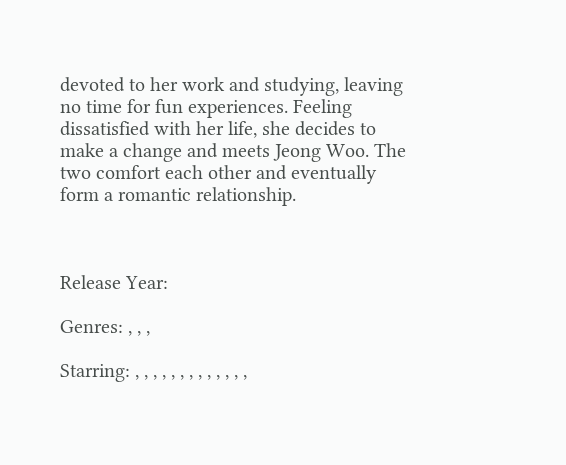devoted to her work and studying, leaving no time for fun experiences. Feeling dissatisfied with her life, she decides to make a change and meets Jeong Woo. The two comfort each other and eventually form a romantic relationship.



Release Year:

Genres: , , ,

Starring: , , , , , , , , , , , , ,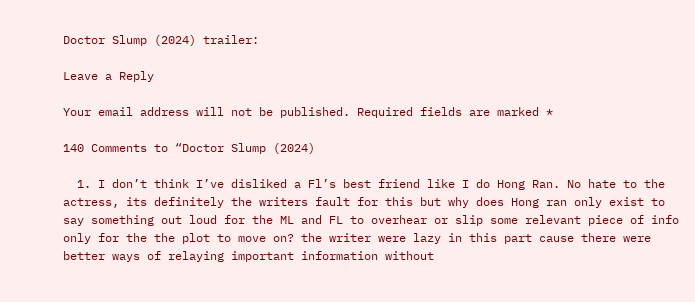Doctor Slump (2024) trailer:

Leave a Reply

Your email address will not be published. Required fields are marked *

140 Comments to “Doctor Slump (2024)

  1. I don’t think I’ve disliked a Fl’s best friend like I do Hong Ran. No hate to the actress, its definitely the writers fault for this but why does Hong ran only exist to say something out loud for the ML and FL to overhear or slip some relevant piece of info only for the the plot to move on? the writer were lazy in this part cause there were better ways of relaying important information without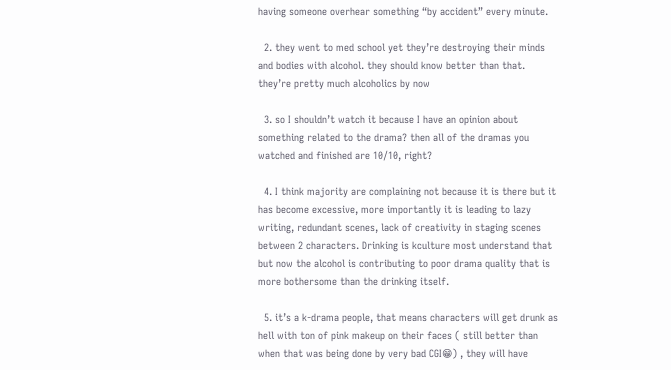having someone overhear something “by accident” every minute.

  2. they went to med school yet they’re destroying their minds and bodies with alcohol. they should know better than that. they’re pretty much alcoholics by now

  3. so I shouldn’t watch it because I have an opinion about something related to the drama? then all of the dramas you watched and finished are 10/10, right?

  4. I think majority are complaining not because it is there but it has become excessive, more importantly it is leading to lazy writing, redundant scenes, lack of creativity in staging scenes between 2 characters. Drinking is kculture most understand that but now the alcohol is contributing to poor drama quality that is more bothersome than the drinking itself.

  5. it’s a k-drama people, that means characters will get drunk as hell with ton of pink makeup on their faces ( still better than when that was being done by very bad CGI😁) , they will have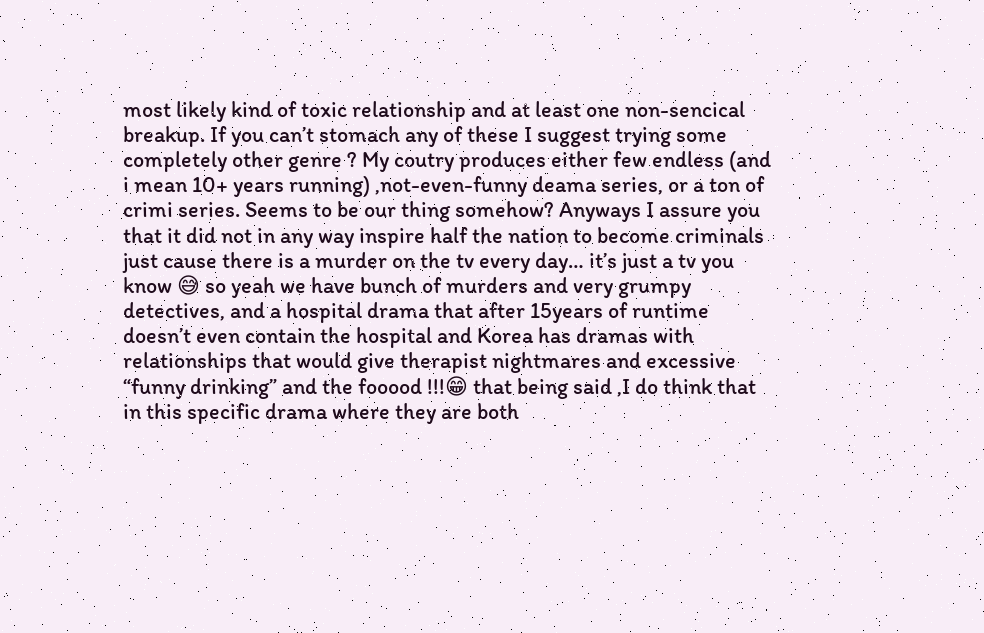most likely kind of toxic relationship and at least one non-sencical breakup. If you can’t stomach any of these I suggest trying some completely other genre ? My coutry produces either few endless (and i mean 10+ years running) ,not-even-funny deama series, or a ton of crimi series. Seems to be our thing somehow? Anyways I assure you that it did not in any way inspire half the nation to become criminals just cause there is a murder on the tv every day… it’s just a tv you know 😅 so yeah we have bunch of murders and very grumpy detectives, and a hospital drama that after 15years of runtime doesn’t even contain the hospital and Korea has dramas with relationships that would give therapist nightmares and excessive “funny drinking” and the fooood !!!😁 that being said ,I do think that in this specific drama where they are both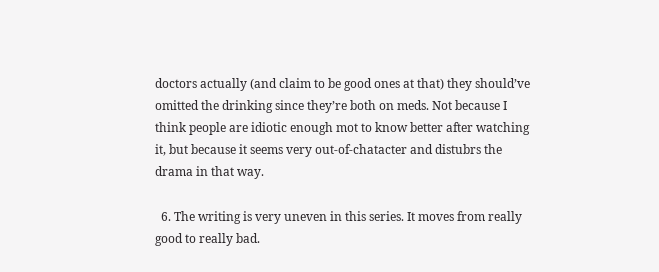doctors actually (and claim to be good ones at that) they should’ve omitted the drinking since they’re both on meds. Not because I think people are idiotic enough mot to know better after watching it, but because it seems very out-of-chatacter and distubrs the drama in that way.

  6. The writing is very uneven in this series. It moves from really good to really bad.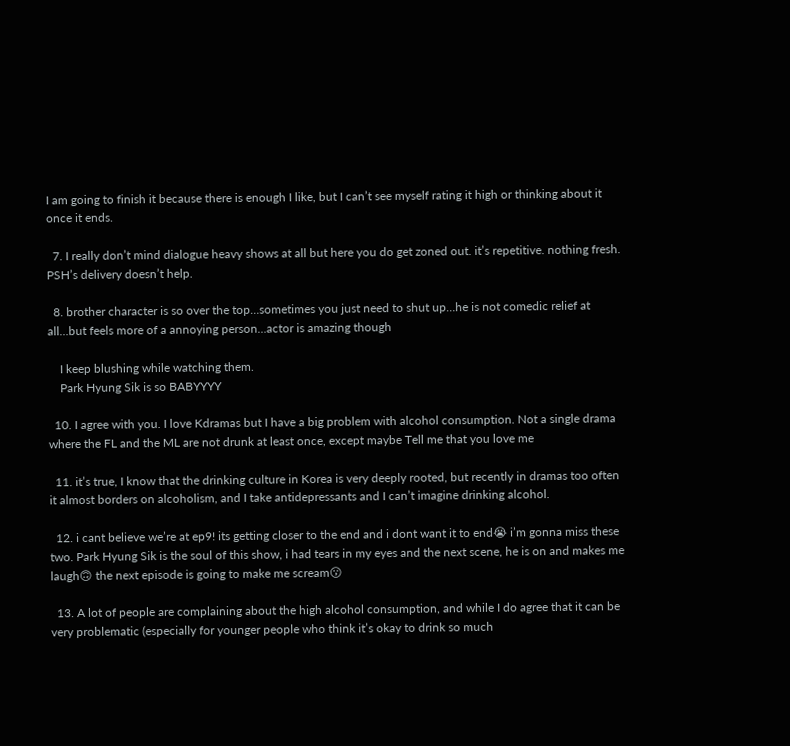I am going to finish it because there is enough I like, but I can’t see myself rating it high or thinking about it once it ends.

  7. I really don’t mind dialogue heavy shows at all but here you do get zoned out. it’s repetitive. nothing fresh. PSH’s delivery doesn’t help.

  8. brother character is so over the top…sometimes you just need to shut up…he is not comedic relief at all…but feels more of a annoying person…actor is amazing though

    I keep blushing while watching them.
    Park Hyung Sik is so BABYYYY

  10. I agree with you. I love Kdramas but I have a big problem with alcohol consumption. Not a single drama where the FL and the ML are not drunk at least once, except maybe Tell me that you love me

  11. it’s true, I know that the drinking culture in Korea is very deeply rooted, but recently in dramas too often it almost borders on alcoholism, and I take antidepressants and I can’t imagine drinking alcohol.

  12. i cant believe we’re at ep9! its getting closer to the end and i dont want it to end😭 i’m gonna miss these two. Park Hyung Sik is the soul of this show, i had tears in my eyes and the next scene, he is on and makes me laugh🙃 the next episode is going to make me scream😗

  13. A lot of people are complaining about the high alcohol consumption, and while I do agree that it can be very problematic (especially for younger people who think it’s okay to drink so much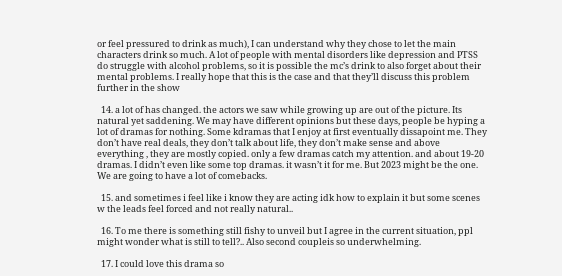or feel pressured to drink as much), I can understand why they chose to let the main characters drink so much. A lot of people with mental disorders like depression and PTSS do struggle with alcohol problems, so it is possible the mc’s drink to also forget about their mental problems. I really hope that this is the case and that they’ll discuss this problem further in the show

  14. a lot of has changed. the actors we saw while growing up are out of the picture. Its natural yet saddening. We may have different opinions but these days, people be hyping a lot of dramas for nothing. Some kdramas that I enjoy at first eventually dissapoint me. They don’t have real deals, they don’t talk about life, they don’t make sense and above everything , they are mostly copied. only a few dramas catch my attention. and about 19-20 dramas. I didn’t even like some top dramas. it wasn’t it for me. But 2023 might be the one. We are going to have a lot of comebacks.

  15. and sometimes i feel like i know they are acting idk how to explain it but some scenes w the leads feel forced and not really natural..

  16. To me there is something still fishy to unveil but I agree in the current situation, ppl might wonder what is still to tell?.. Also second coupleis so underwhelming.

  17. I could love this drama so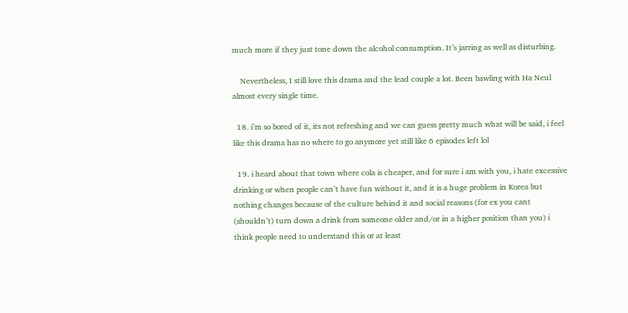much more if they just tone down the alcohol consumption. It’s jarring as well as disturbing.

    Nevertheless, I still love this drama and the lead couple a lot. Been bawling with Ha Neul almost every single time.

  18. i’m so bored of it, its not refreshing and we can guess pretty much what will be said, i feel like this drama has no where to go anymore yet still like 6 episodes left lol

  19. i heard about that town where cola is cheaper, and for sure i am with you, i hate excessive drinking or when people can’t have fun without it, and it is a huge problem in Korea but nothing changes because of the culture behind it and social reasons (for ex you cant (shouldn’t) turn down a drink from someone older and/or in a higher position than you) i think people need to understand this or at least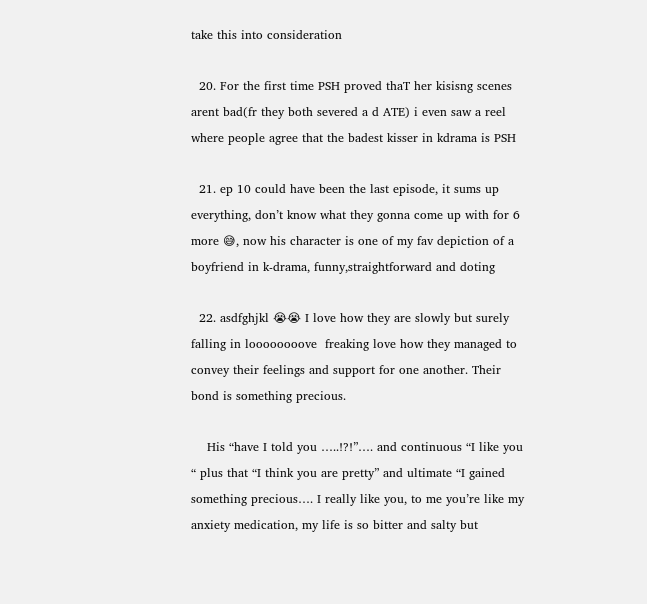take this into consideration

  20. For the first time PSH proved thaT her kisisng scenes arent bad(fr they both severed a d ATE) i even saw a reel where people agree that the badest kisser in kdrama is PSH

  21. ep 10 could have been the last episode, it sums up everything, don’t know what they gonna come up with for 6 more 😅, now his character is one of my fav depiction of a boyfriend in k-drama, funny,straightforward and doting

  22. asdfghjkl 😭😭 I love how they are slowly but surely falling in loooooooove  freaking love how they managed to convey their feelings and support for one another. Their bond is something precious.

    His “have I told you …..!?!”…. and continuous “I like you “ plus that “I think you are pretty” and ultimate “I gained something precious…. I really like you, to me you’re like my anxiety medication, my life is so bitter and salty but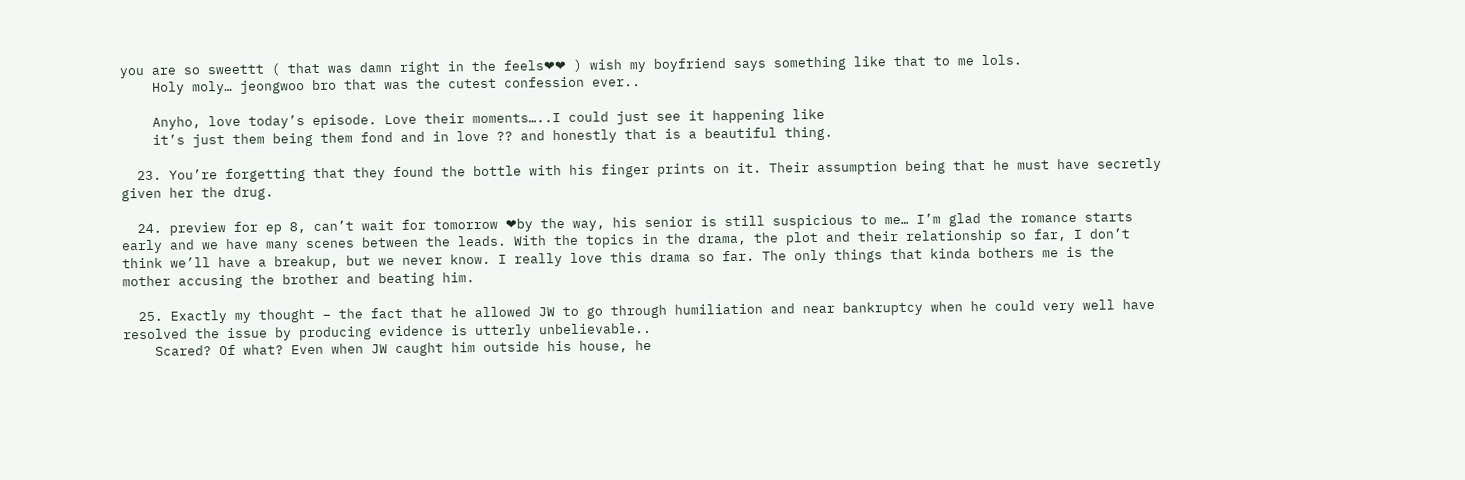you are so sweettt ( that was damn right in the feels❤❤ ) wish my boyfriend says something like that to me lols.
    Holy moly… jeongwoo bro that was the cutest confession ever..

    Anyho, love today’s episode. Love their moments…..I could just see it happening like
    it’s just them being them fond and in love ?? and honestly that is a beautiful thing.

  23. You’re forgetting that they found the bottle with his finger prints on it. Their assumption being that he must have secretly given her the drug.

  24. preview for ep 8, can’t wait for tomorrow ❤by the way, his senior is still suspicious to me… I’m glad the romance starts early and we have many scenes between the leads. With the topics in the drama, the plot and their relationship so far, I don’t think we’ll have a breakup, but we never know. I really love this drama so far. The only things that kinda bothers me is the mother accusing the brother and beating him.

  25. Exactly my thought – the fact that he allowed JW to go through humiliation and near bankruptcy when he could very well have resolved the issue by producing evidence is utterly unbelievable..
    Scared? Of what? Even when JW caught him outside his house, he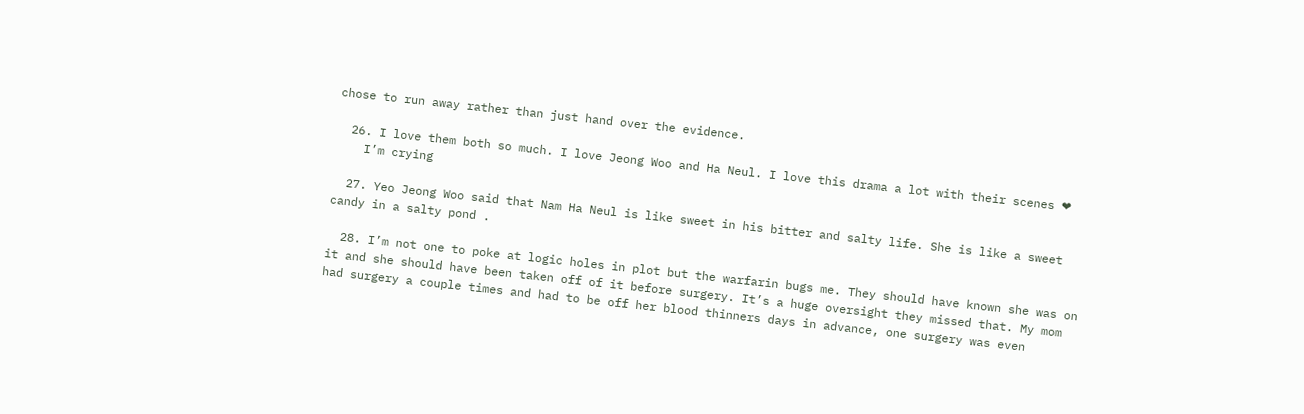chose to run away rather than just hand over the evidence.

  26. I love them both so much. I love Jeong Woo and Ha Neul. I love this drama a lot with their scenes ❤
    I’m crying

  27. Yeo Jeong Woo said that Nam Ha Neul is like sweet in his bitter and salty life. She is like a sweet candy in a salty pond .

  28. I’m not one to poke at logic holes in plot but the warfarin bugs me. They should have known she was on it and she should have been taken off of it before surgery. It’s a huge oversight they missed that. My mom had surgery a couple times and had to be off her blood thinners days in advance, one surgery was even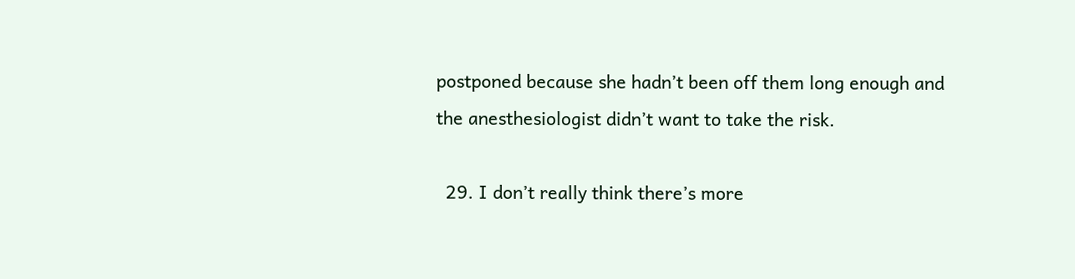postponed because she hadn’t been off them long enough and the anesthesiologist didn’t want to take the risk.

  29. I don’t really think there’s more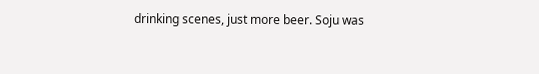drinking scenes, just more beer. Soju was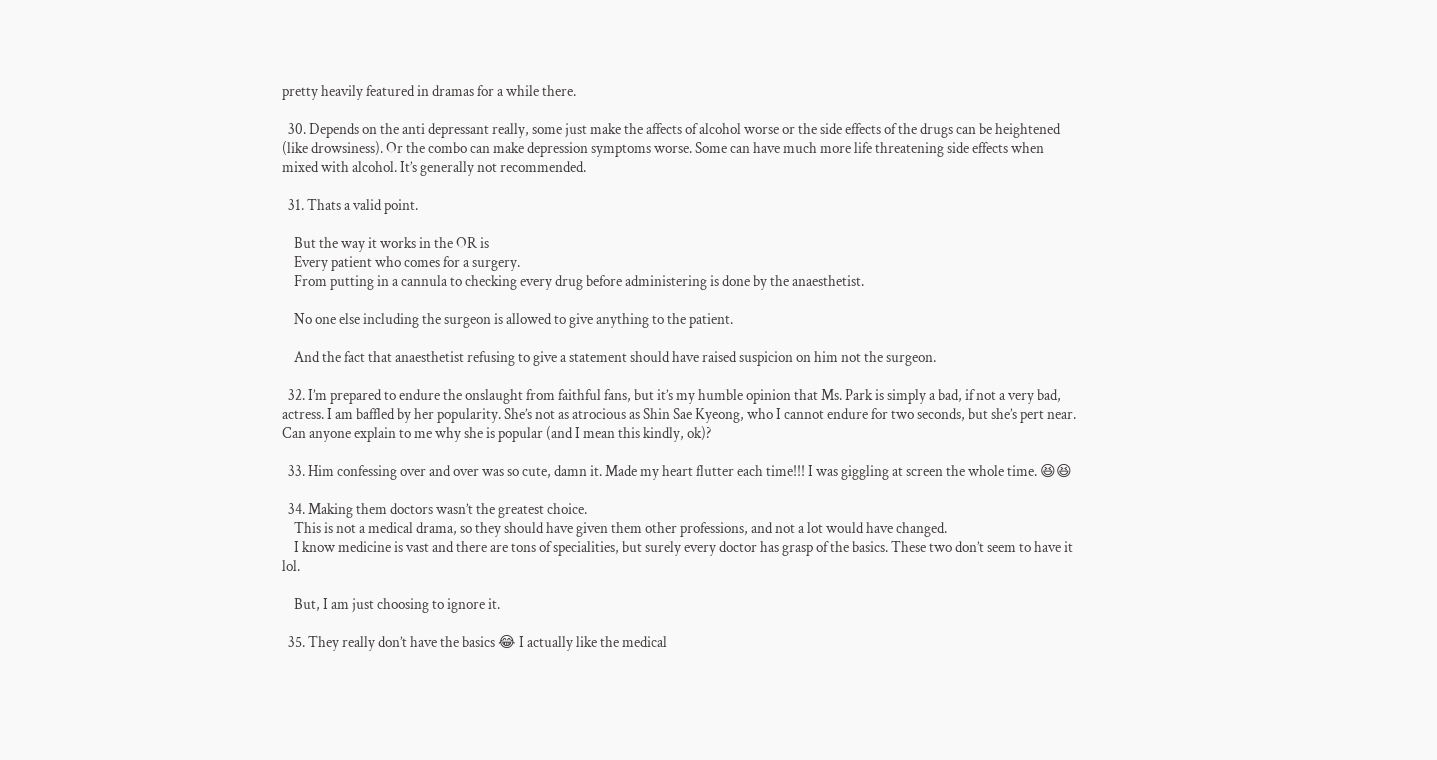pretty heavily featured in dramas for a while there.

  30. Depends on the anti depressant really, some just make the affects of alcohol worse or the side effects of the drugs can be heightened (like drowsiness). Or the combo can make depression symptoms worse. Some can have much more life threatening side effects when mixed with alcohol. It’s generally not recommended.

  31. Thats a valid point.

    But the way it works in the OR is
    Every patient who comes for a surgery.
    From putting in a cannula to checking every drug before administering is done by the anaesthetist.

    No one else including the surgeon is allowed to give anything to the patient.

    And the fact that anaesthetist refusing to give a statement should have raised suspicion on him not the surgeon.

  32. I’m prepared to endure the onslaught from faithful fans, but it’s my humble opinion that Ms. Park is simply a bad, if not a very bad, actress. I am baffled by her popularity. She’s not as atrocious as Shin Sae Kyeong, who I cannot endure for two seconds, but she’s pert near. Can anyone explain to me why she is popular (and I mean this kindly, ok)?

  33. Him confessing over and over was so cute, damn it. Made my heart flutter each time!!! I was giggling at screen the whole time. 😆😆

  34. Making them doctors wasn’t the greatest choice.
    This is not a medical drama, so they should have given them other professions, and not a lot would have changed.
    I know medicine is vast and there are tons of specialities, but surely every doctor has grasp of the basics. These two don’t seem to have it lol.

    But, I am just choosing to ignore it.

  35. They really don’t have the basics 😂 I actually like the medical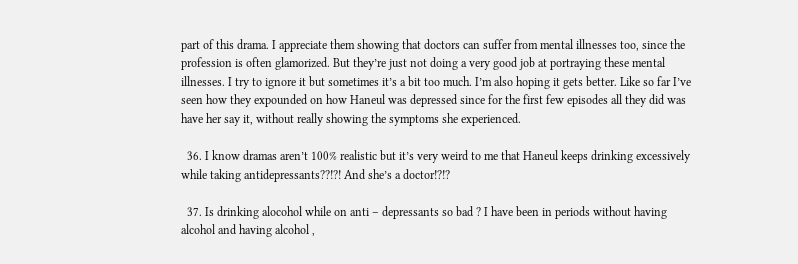part of this drama. I appreciate them showing that doctors can suffer from mental illnesses too, since the profession is often glamorized. But they’re just not doing a very good job at portraying these mental illnesses. I try to ignore it but sometimes it’s a bit too much. I’m also hoping it gets better. Like so far I’ve seen how they expounded on how Haneul was depressed since for the first few episodes all they did was have her say it, without really showing the symptoms she experienced.

  36. I know dramas aren’t 100% realistic but it’s very weird to me that Haneul keeps drinking excessively while taking antidepressants??!?! And she’s a doctor!?!?

  37. Is drinking alocohol while on anti – depressants so bad ? I have been in periods without having alcohol and having alcohol ,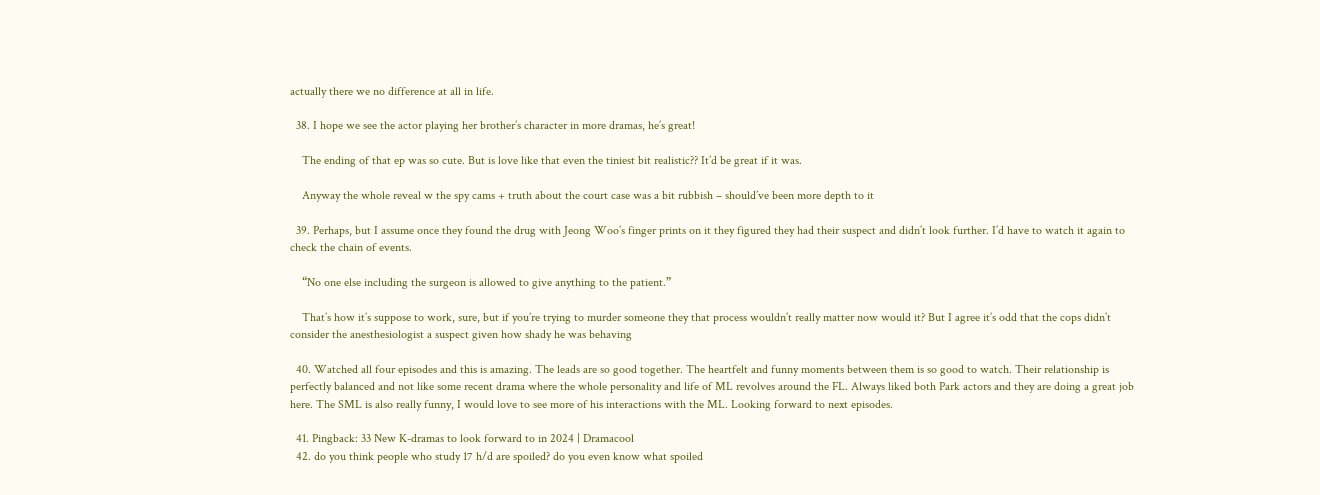actually there we no difference at all in life.

  38. I hope we see the actor playing her brother’s character in more dramas, he’s great!

    The ending of that ep was so cute. But is love like that even the tiniest bit realistic?? It’d be great if it was.

    Anyway the whole reveal w the spy cams + truth about the court case was a bit rubbish – should’ve been more depth to it

  39. Perhaps, but I assume once they found the drug with Jeong Woo’s finger prints on it they figured they had their suspect and didn’t look further. I’d have to watch it again to check the chain of events.

    “No one else including the surgeon is allowed to give anything to the patient.”

    That’s how it’s suppose to work, sure, but if you’re trying to murder someone they that process wouldn’t really matter now would it? But I agree it’s odd that the cops didn’t consider the anesthesiologist a suspect given how shady he was behaving

  40. Watched all four episodes and this is amazing. The leads are so good together. The heartfelt and funny moments between them is so good to watch. Their relationship is perfectly balanced and not like some recent drama where the whole personality and life of ML revolves around the FL. Always liked both Park actors and they are doing a great job here. The SML is also really funny, I would love to see more of his interactions with the ML. Looking forward to next episodes.

  41. Pingback: 33 New K-dramas to look forward to in 2024 | Dramacool
  42. do you think people who study 17 h/d are spoiled? do you even know what spoiled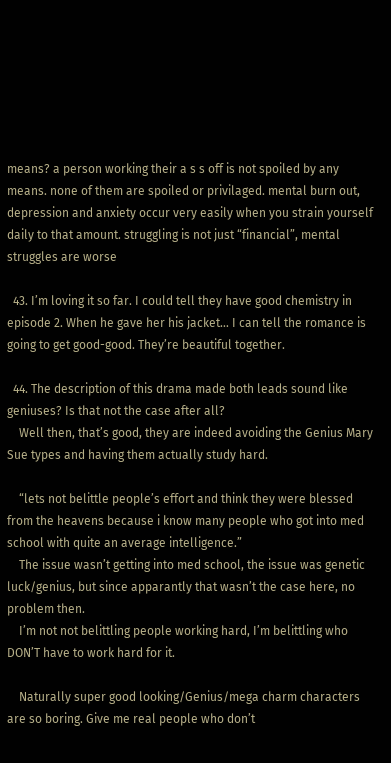means? a person working their a s s off is not spoiled by any means. none of them are spoiled or privilaged. mental burn out, depression and anxiety occur very easily when you strain yourself daily to that amount. struggling is not just “financial”, mental struggles are worse

  43. I’m loving it so far. I could tell they have good chemistry in episode 2. When he gave her his jacket… I can tell the romance is going to get good-good. They’re beautiful together.

  44. The description of this drama made both leads sound like geniuses? Is that not the case after all?
    Well then, that’s good, they are indeed avoiding the Genius Mary Sue types and having them actually study hard.

    “lets not belittle people’s effort and think they were blessed from the heavens because i know many people who got into med school with quite an average intelligence.”
    The issue wasn’t getting into med school, the issue was genetic luck/genius, but since apparantly that wasn’t the case here, no problem then.
    I’m not not belittling people working hard, I’m belittling who DON’T have to work hard for it.

    Naturally super good looking/Genius/mega charm characters are so boring. Give me real people who don’t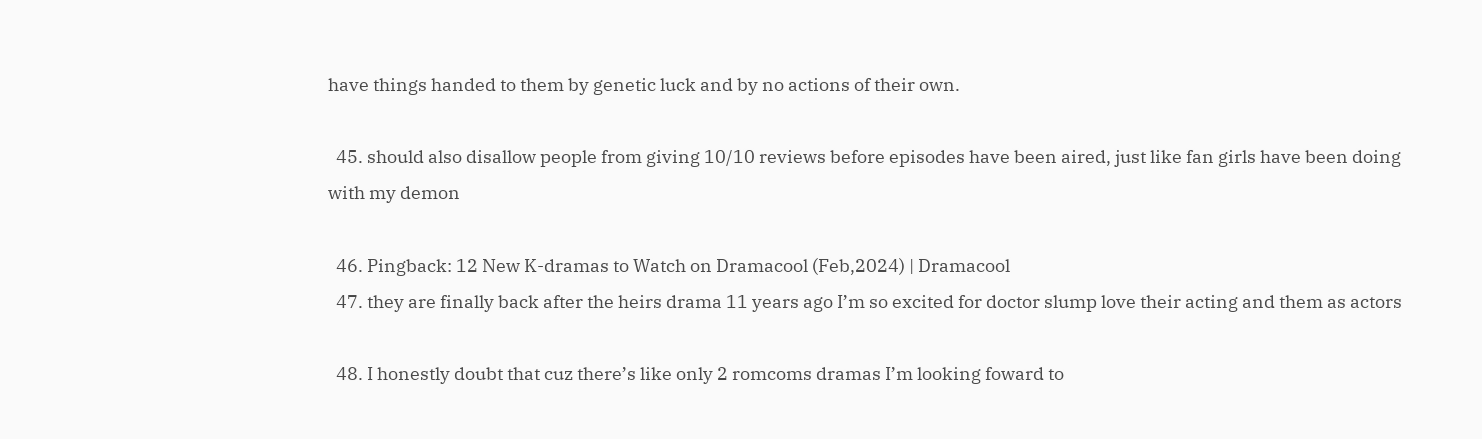have things handed to them by genetic luck and by no actions of their own.

  45. should also disallow people from giving 10/10 reviews before episodes have been aired, just like fan girls have been doing with my demon

  46. Pingback: 12 New K-dramas to Watch on Dramacool (Feb,2024) | Dramacool
  47. they are finally back after the heirs drama 11 years ago I’m so excited for doctor slump love their acting and them as actors

  48. I honestly doubt that cuz there’s like only 2 romcoms dramas I’m looking foward to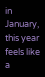in January, this year feels like a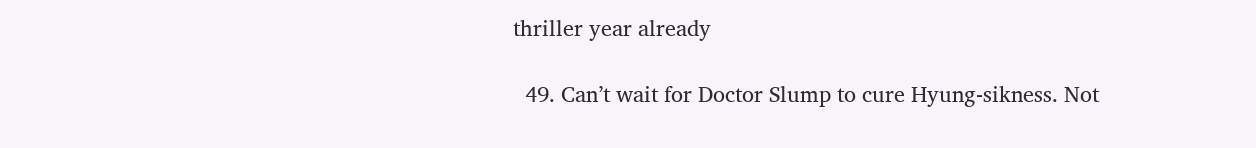thriller year already

  49. Can’t wait for Doctor Slump to cure Hyung-sikness. Not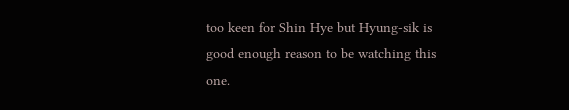too keen for Shin Hye but Hyung-sik is good enough reason to be watching this one.